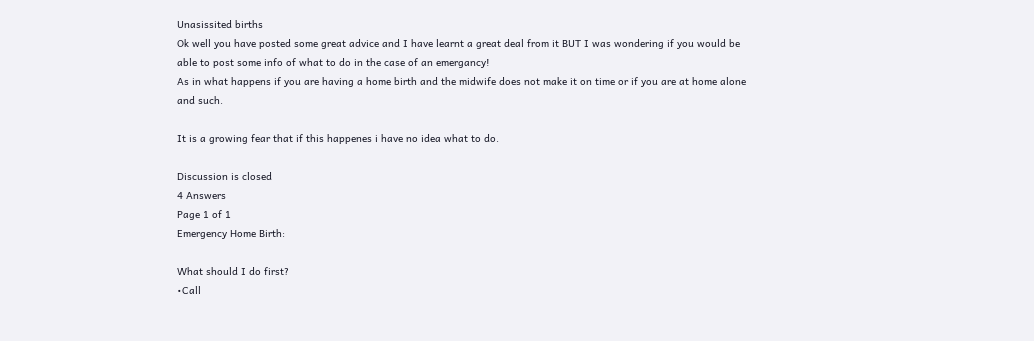Unasissited births
Ok well you have posted some great advice and I have learnt a great deal from it BUT I was wondering if you would be able to post some info of what to do in the case of an emergancy!
As in what happens if you are having a home birth and the midwife does not make it on time or if you are at home alone and such.

It is a growing fear that if this happenes i have no idea what to do.

Discussion is closed
4 Answers
Page 1 of 1
Emergency Home Birth:

What should I do first?
•Call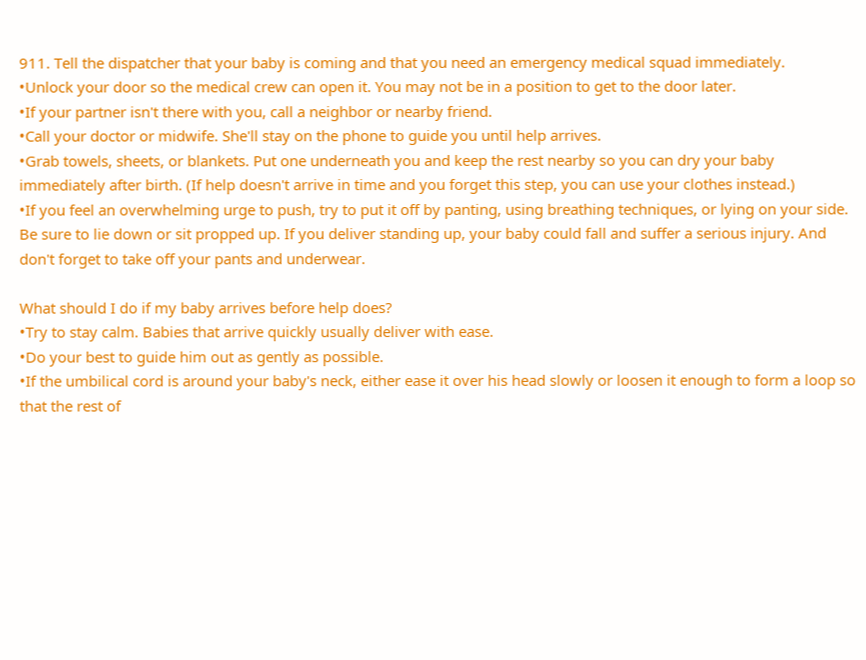911. Tell the dispatcher that your baby is coming and that you need an emergency medical squad immediately.
•Unlock your door so the medical crew can open it. You may not be in a position to get to the door later.
•If your partner isn't there with you, call a neighbor or nearby friend.
•Call your doctor or midwife. She'll stay on the phone to guide you until help arrives.
•Grab towels, sheets, or blankets. Put one underneath you and keep the rest nearby so you can dry your baby immediately after birth. (If help doesn't arrive in time and you forget this step, you can use your clothes instead.)
•If you feel an overwhelming urge to push, try to put it off by panting, using breathing techniques, or lying on your side. Be sure to lie down or sit propped up. If you deliver standing up, your baby could fall and suffer a serious injury. And don't forget to take off your pants and underwear.

What should I do if my baby arrives before help does?
•Try to stay calm. Babies that arrive quickly usually deliver with ease.
•Do your best to guide him out as gently as possible.
•If the umbilical cord is around your baby's neck, either ease it over his head slowly or loosen it enough to form a loop so that the rest of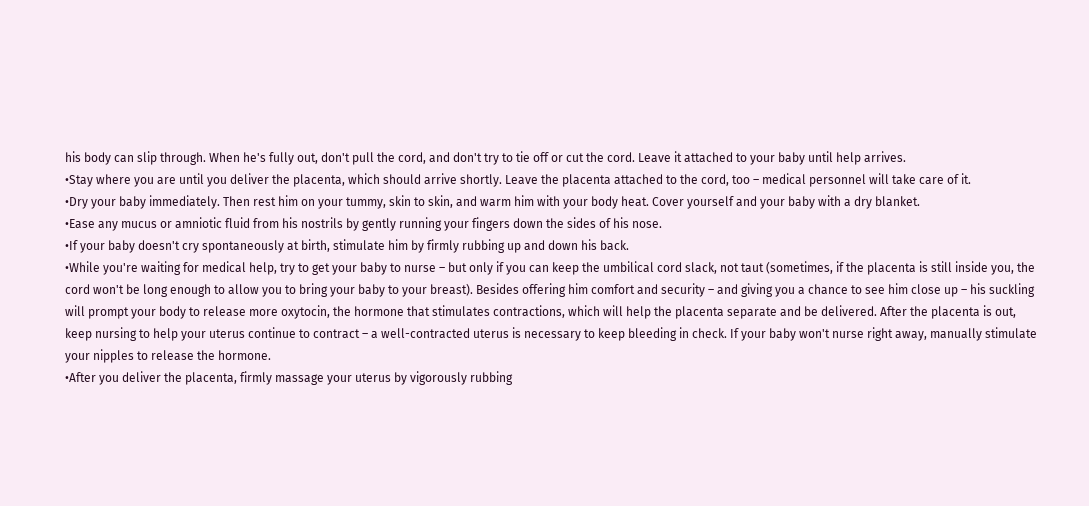his body can slip through. When he's fully out, don't pull the cord, and don't try to tie off or cut the cord. Leave it attached to your baby until help arrives.
•Stay where you are until you deliver the placenta, which should arrive shortly. Leave the placenta attached to the cord, too – medical personnel will take care of it.
•Dry your baby immediately. Then rest him on your tummy, skin to skin, and warm him with your body heat. Cover yourself and your baby with a dry blanket.
•Ease any mucus or amniotic fluid from his nostrils by gently running your fingers down the sides of his nose.
•If your baby doesn't cry spontaneously at birth, stimulate him by firmly rubbing up and down his back.
•While you're waiting for medical help, try to get your baby to nurse – but only if you can keep the umbilical cord slack, not taut (sometimes, if the placenta is still inside you, the cord won't be long enough to allow you to bring your baby to your breast). Besides offering him comfort and security – and giving you a chance to see him close up – his suckling will prompt your body to release more oxytocin, the hormone that stimulates contractions, which will help the placenta separate and be delivered. After the placenta is out, keep nursing to help your uterus continue to contract – a well-contracted uterus is necessary to keep bleeding in check. If your baby won't nurse right away, manually stimulate your nipples to release the hormone.
•After you deliver the placenta, firmly massage your uterus by vigorously rubbing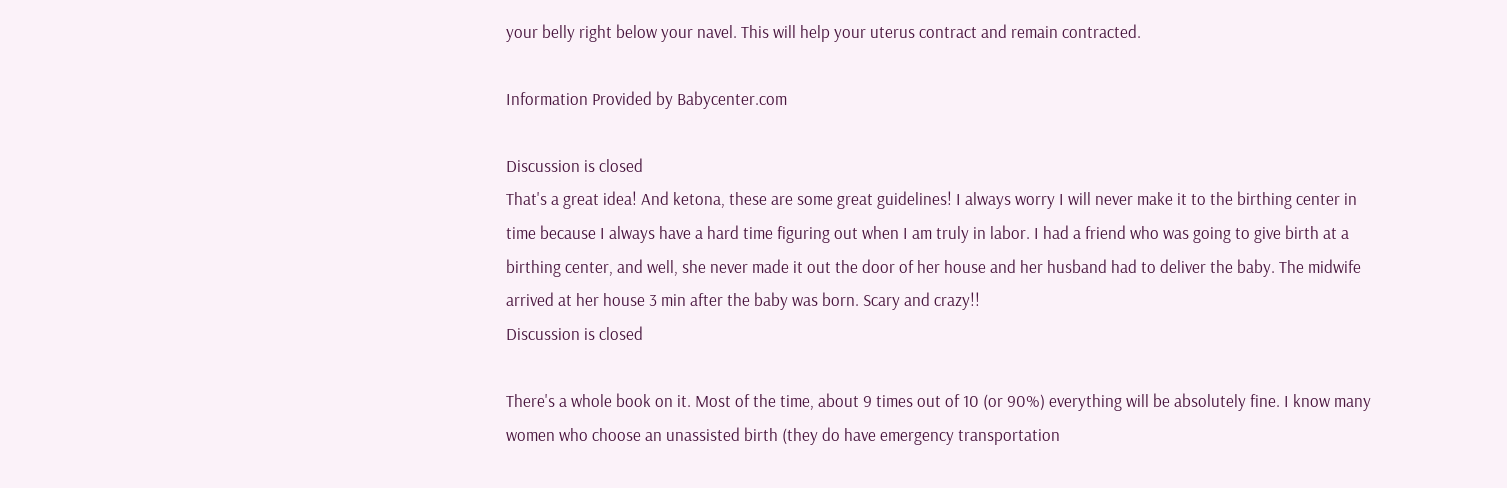your belly right below your navel. This will help your uterus contract and remain contracted.

Information Provided by Babycenter.com

Discussion is closed
That's a great idea! And ketona, these are some great guidelines! I always worry I will never make it to the birthing center in time because I always have a hard time figuring out when I am truly in labor. I had a friend who was going to give birth at a birthing center, and well, she never made it out the door of her house and her husband had to deliver the baby. The midwife arrived at her house 3 min after the baby was born. Scary and crazy!!
Discussion is closed

There's a whole book on it. Most of the time, about 9 times out of 10 (or 90%) everything will be absolutely fine. I know many women who choose an unassisted birth (they do have emergency transportation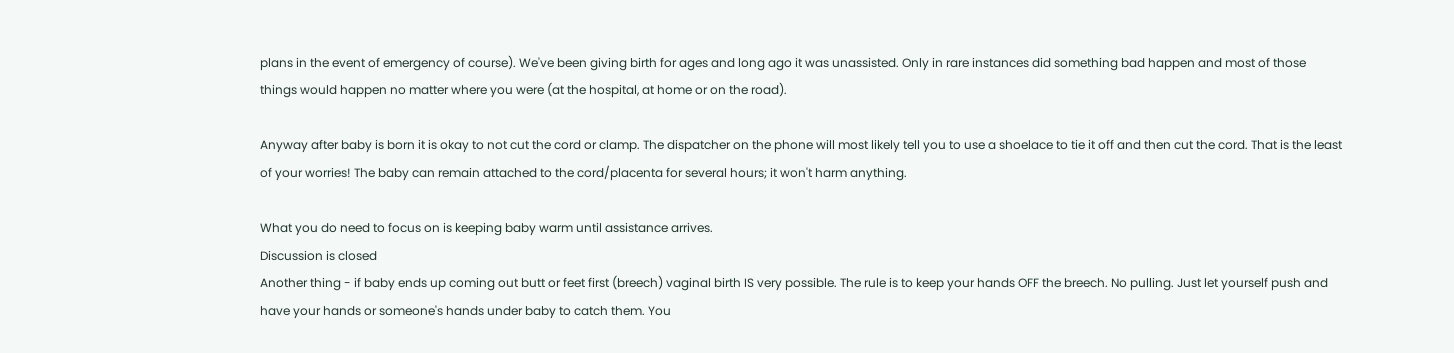plans in the event of emergency of course). We've been giving birth for ages and long ago it was unassisted. Only in rare instances did something bad happen and most of those things would happen no matter where you were (at the hospital, at home or on the road).

Anyway after baby is born it is okay to not cut the cord or clamp. The dispatcher on the phone will most likely tell you to use a shoelace to tie it off and then cut the cord. That is the least of your worries! The baby can remain attached to the cord/placenta for several hours; it won't harm anything.

What you do need to focus on is keeping baby warm until assistance arrives.
Discussion is closed
Another thing - if baby ends up coming out butt or feet first (breech) vaginal birth IS very possible. The rule is to keep your hands OFF the breech. No pulling. Just let yourself push and have your hands or someone's hands under baby to catch them. You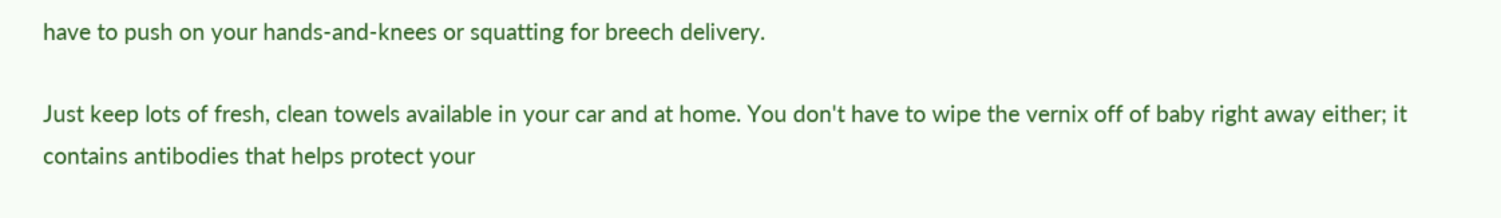have to push on your hands-and-knees or squatting for breech delivery.

Just keep lots of fresh, clean towels available in your car and at home. You don't have to wipe the vernix off of baby right away either; it contains antibodies that helps protect your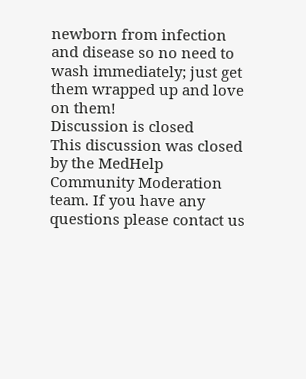newborn from infection and disease so no need to wash immediately; just get them wrapped up and love on them!
Discussion is closed
This discussion was closed by the MedHelp Community Moderation team. If you have any questions please contact us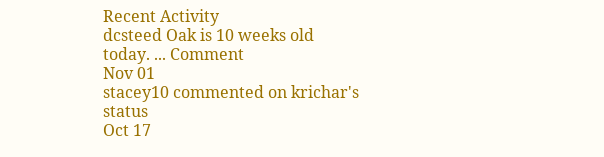Recent Activity
dcsteed Oak is 10 weeks old today. ... Comment
Nov 01
stacey10 commented on krichar's status
Oct 17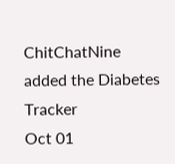ChitChatNine added the Diabetes Tracker
Oct 01